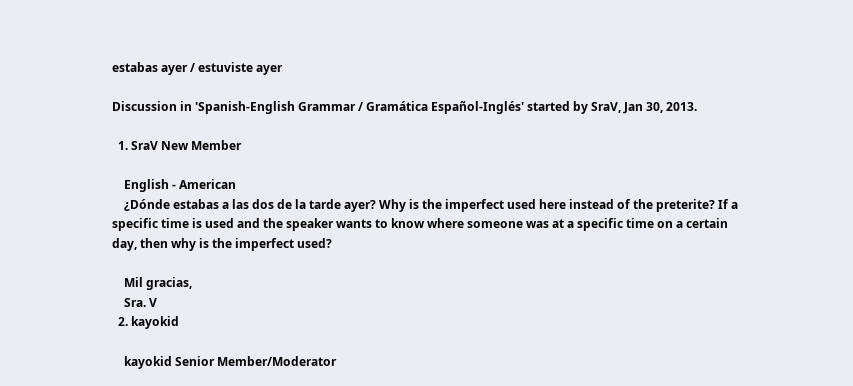estabas ayer / estuviste ayer

Discussion in 'Spanish-English Grammar / Gramática Español-Inglés' started by SraV, Jan 30, 2013.

  1. SraV New Member

    English - American
    ¿Dónde estabas a las dos de la tarde ayer? Why is the imperfect used here instead of the preterite? If a specific time is used and the speaker wants to know where someone was at a specific time on a certain day, then why is the imperfect used?

    Mil gracias,
    Sra. V
  2. kayokid

    kayokid Senior Member/Moderator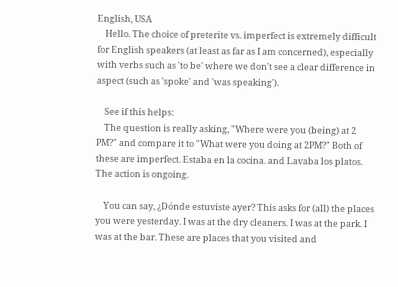English, USA
    Hello. The choice of preterite vs. imperfect is extremely difficult for English speakers (at least as far as I am concerned), especially with verbs such as 'to be' where we don't see a clear difference in aspect (such as 'spoke' and 'was speaking').

    See if this helps:
    The question is really asking, "Where were you (being) at 2 PM?" and compare it to "What were you doing at 2PM?" Both of these are imperfect. Estaba en la cocina. and Lavaba los platos. The action is ongoing.

    You can say, ¿Dónde estuviste ayer? This asks for (all) the places you were yesterday. I was at the dry cleaners. I was at the park. I was at the bar. These are places that you visited and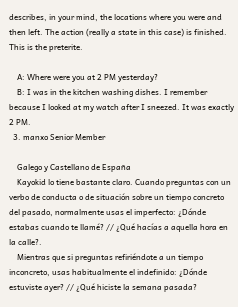describes, in your mind, the locations where you were and then left. The action (really a state in this case) is finished. This is the preterite.

    A: Where were you at 2 PM yesterday?
    B: I was in the kitchen washing dishes. I remember because I looked at my watch after I sneezed. It was exactly 2 PM.
  3. manxo Senior Member

    Galego y Castellano de España
    Kayokid lo tiene bastante claro. Cuando preguntas con un verbo de conducta o de situación sobre un tiempo concreto del pasado, normalmente usas el imperfecto: ¿Dónde estabas cuando te llamé? // ¿Qué hacías a aquella hora en la calle?.
    Mientras que si preguntas refiriéndote a un tiempo inconcreto, usas habitualmente el indefinido: ¿Dónde estuviste ayer? // ¿Qué hiciste la semana pasada?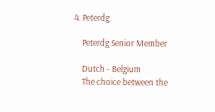4. Peterdg

    Peterdg Senior Member

    Dutch - Belgium
    The choice between the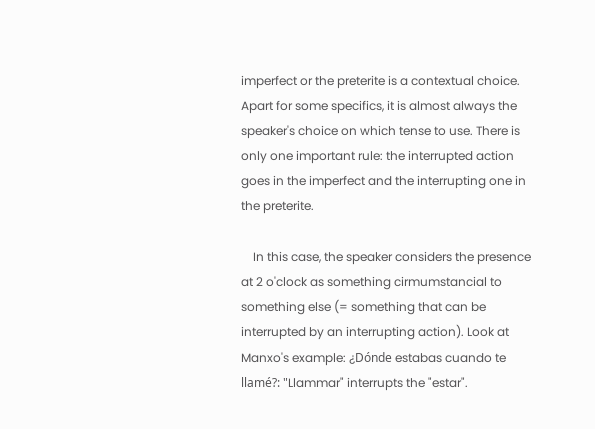imperfect or the preterite is a contextual choice. Apart for some specifics, it is almost always the speaker's choice on which tense to use. There is only one important rule: the interrupted action goes in the imperfect and the interrupting one in the preterite.

    In this case, the speaker considers the presence at 2 o'clock as something cirmumstancial to something else (= something that can be interrupted by an interrupting action). Look at Manxo's example: ¿Dónde estabas cuando te llamé?: "Llammar" interrupts the "estar".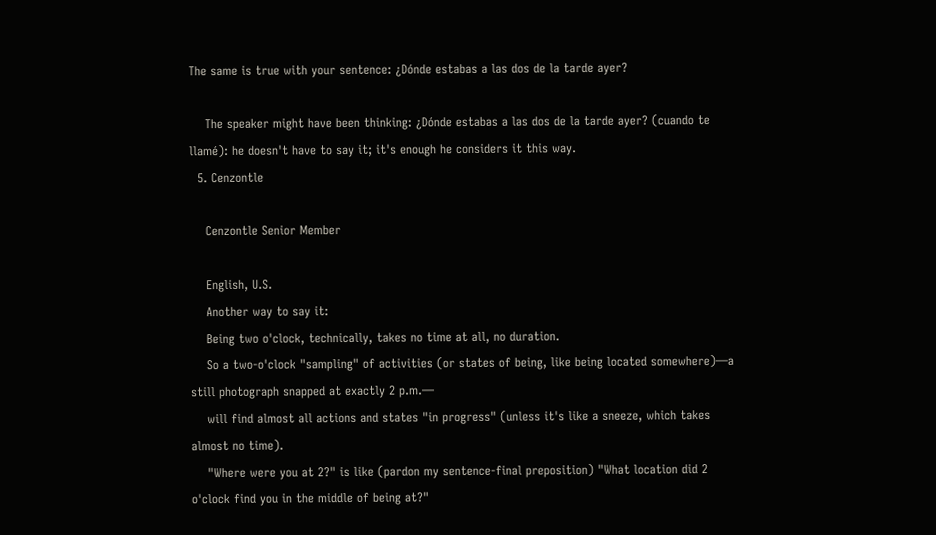The same is true with your sentence: ¿Dónde estabas a las dos de la tarde ayer?

    The speaker might have been thinking: ¿Dónde estabas a las dos de la tarde ayer? (cuando te llamé): he doesn't have to say it; it's enough he considers it this way.
  5. Cenzontle

    Cenzontle Senior Member

    English, U.S.
    Another way to say it:
    Being two o'clock, technically, takes no time at all, no duration.
    So a two-o'clock "sampling" of activities (or states of being, like being located somewhere)—a still photograph snapped at exactly 2 p.m.—
    will find almost all actions and states "in progress" (unless it's like a sneeze, which takes almost no time).
    "Where were you at 2?" is like (pardon my sentence-final preposition) "What location did 2 o'clock find you in the middle of being at?"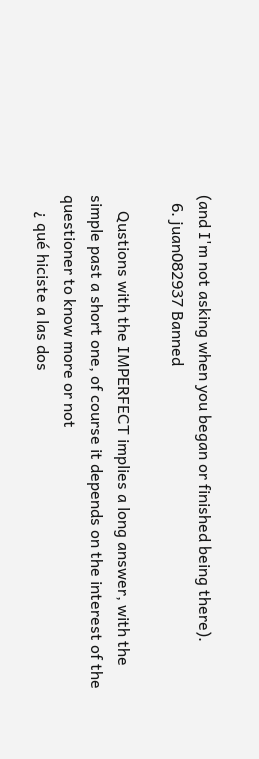(and I'm not asking when you began or finished being there).
  6. juan082937 Banned

    Qustions with the IMPERFECT implies a long answer, with the simple past a short one, of course it depends on the interest of the questioner to know more or not
    ¿ qué hiciste a las dos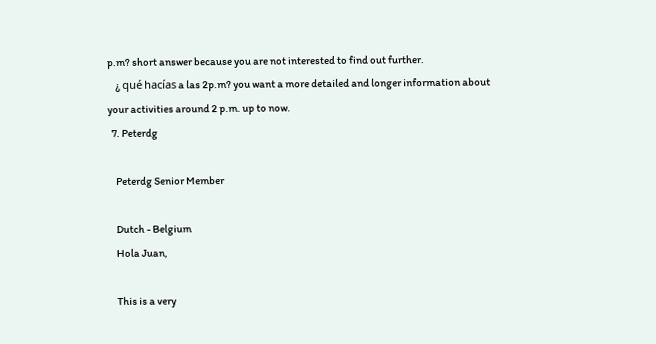p.m? short answer because you are not interested to find out further.
    ¿ qué hacías a las 2p.m? you want a more detailed and longer information about your activities around 2 p.m. up to now.
  7. Peterdg

    Peterdg Senior Member

    Dutch - Belgium
    Hola Juan,

    This is a very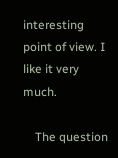interesting point of view. I like it very much.

    The question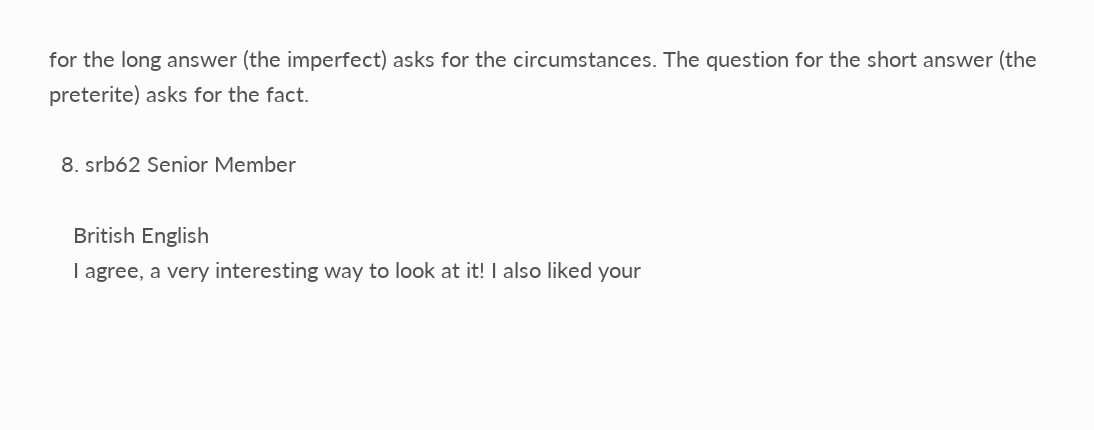for the long answer (the imperfect) asks for the circumstances. The question for the short answer (the preterite) asks for the fact.

  8. srb62 Senior Member

    British English
    I agree, a very interesting way to look at it! I also liked your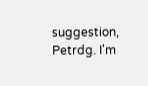suggestion, Petrdg. I'm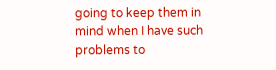going to keep them in mind when I have such problems to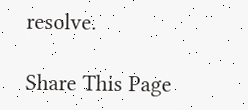resolve.

Share This Page